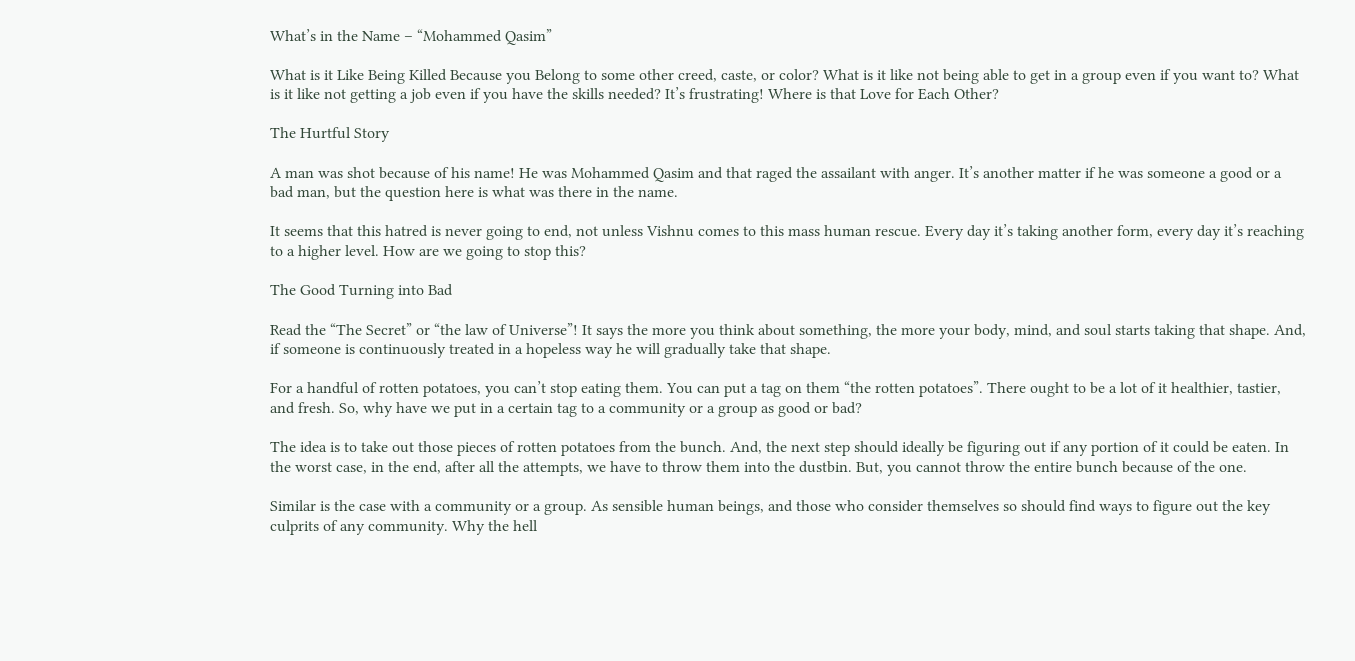What’s in the Name – “Mohammed Qasim”

What is it Like Being Killed Because you Belong to some other creed, caste, or color? What is it like not being able to get in a group even if you want to? What is it like not getting a job even if you have the skills needed? It’s frustrating! Where is that Love for Each Other?

The Hurtful Story

A man was shot because of his name! He was Mohammed Qasim and that raged the assailant with anger. It’s another matter if he was someone a good or a bad man, but the question here is what was there in the name.

It seems that this hatred is never going to end, not unless Vishnu comes to this mass human rescue. Every day it’s taking another form, every day it’s reaching to a higher level. How are we going to stop this?

The Good Turning into Bad

Read the “The Secret” or “the law of Universe”! It says the more you think about something, the more your body, mind, and soul starts taking that shape. And, if someone is continuously treated in a hopeless way he will gradually take that shape.

For a handful of rotten potatoes, you can’t stop eating them. You can put a tag on them “the rotten potatoes”. There ought to be a lot of it healthier, tastier, and fresh. So, why have we put in a certain tag to a community or a group as good or bad?

The idea is to take out those pieces of rotten potatoes from the bunch. And, the next step should ideally be figuring out if any portion of it could be eaten. In the worst case, in the end, after all the attempts, we have to throw them into the dustbin. But, you cannot throw the entire bunch because of the one.

Similar is the case with a community or a group. As sensible human beings, and those who consider themselves so should find ways to figure out the key culprits of any community. Why the hell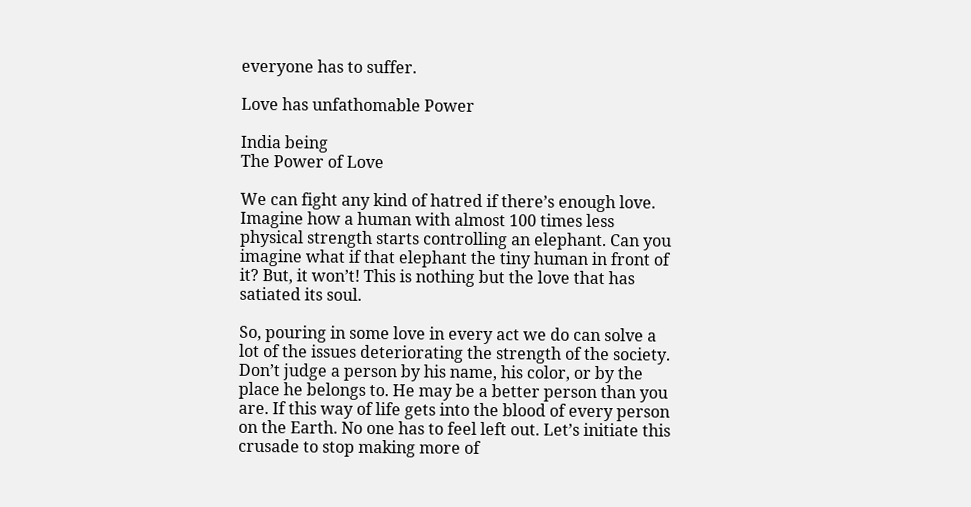everyone has to suffer.

Love has unfathomable Power

India being
The Power of Love

We can fight any kind of hatred if there’s enough love. Imagine how a human with almost 100 times less physical strength starts controlling an elephant. Can you imagine what if that elephant the tiny human in front of it? But, it won’t! This is nothing but the love that has satiated its soul.

So, pouring in some love in every act we do can solve a lot of the issues deteriorating the strength of the society. Don’t judge a person by his name, his color, or by the place he belongs to. He may be a better person than you are. If this way of life gets into the blood of every person on the Earth. No one has to feel left out. Let’s initiate this crusade to stop making more of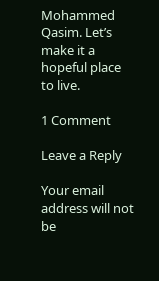Mohammed Qasim. Let’s make it a hopeful place to live.

1 Comment

Leave a Reply

Your email address will not be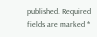published. Required fields are marked *